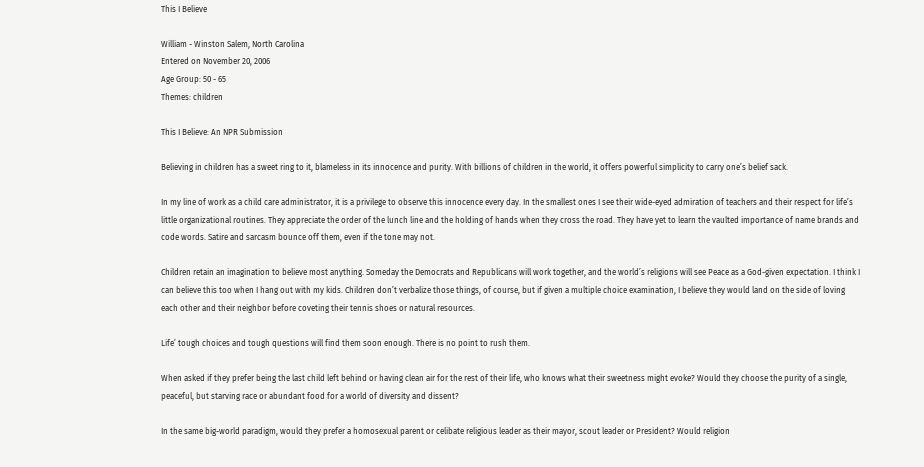This I Believe

William - Winston Salem, North Carolina
Entered on November 20, 2006
Age Group: 50 - 65
Themes: children

This I Believe: An NPR Submission

Believing in children has a sweet ring to it, blameless in its innocence and purity. With billions of children in the world, it offers powerful simplicity to carry one’s belief sack.

In my line of work as a child care administrator, it is a privilege to observe this innocence every day. In the smallest ones I see their wide-eyed admiration of teachers and their respect for life’s little organizational routines. They appreciate the order of the lunch line and the holding of hands when they cross the road. They have yet to learn the vaulted importance of name brands and code words. Satire and sarcasm bounce off them, even if the tone may not.

Children retain an imagination to believe most anything. Someday the Democrats and Republicans will work together, and the world’s religions will see Peace as a God-given expectation. I think I can believe this too when I hang out with my kids. Children don’t verbalize those things, of course, but if given a multiple choice examination, I believe they would land on the side of loving each other and their neighbor before coveting their tennis shoes or natural resources.

Life’ tough choices and tough questions will find them soon enough. There is no point to rush them.

When asked if they prefer being the last child left behind or having clean air for the rest of their life, who knows what their sweetness might evoke? Would they choose the purity of a single, peaceful, but starving race or abundant food for a world of diversity and dissent?

In the same big-world paradigm, would they prefer a homosexual parent or celibate religious leader as their mayor, scout leader or President? Would religion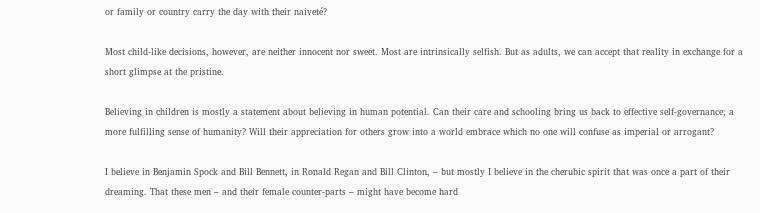or family or country carry the day with their naiveté?

Most child-like decisions, however, are neither innocent nor sweet. Most are intrinsically selfish. But as adults, we can accept that reality in exchange for a short glimpse at the pristine.

Believing in children is mostly a statement about believing in human potential. Can their care and schooling bring us back to effective self-governance; a more fulfilling sense of humanity? Will their appreciation for others grow into a world embrace which no one will confuse as imperial or arrogant?

I believe in Benjamin Spock and Bill Bennett, in Ronald Regan and Bill Clinton, – but mostly I believe in the cherubic spirit that was once a part of their dreaming. That these men – and their female counter-parts – might have become hard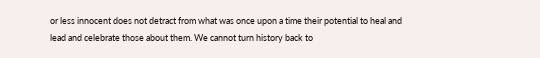or less innocent does not detract from what was once upon a time their potential to heal and lead and celebrate those about them. We cannot turn history back to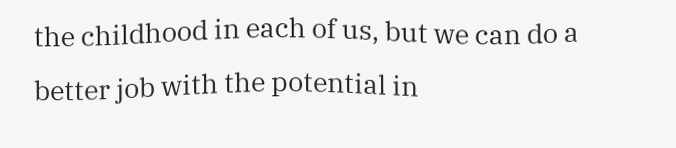the childhood in each of us, but we can do a better job with the potential in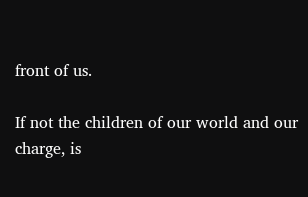front of us.

If not the children of our world and our charge, is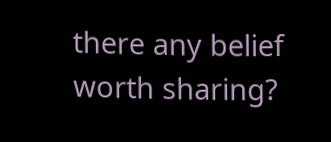there any belief worth sharing?